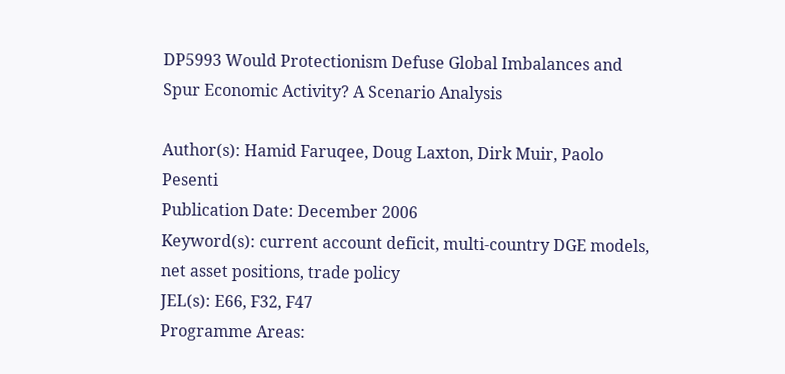DP5993 Would Protectionism Defuse Global Imbalances and Spur Economic Activity? A Scenario Analysis

Author(s): Hamid Faruqee, Doug Laxton, Dirk Muir, Paolo Pesenti
Publication Date: December 2006
Keyword(s): current account deficit, multi-country DGE models, net asset positions, trade policy
JEL(s): E66, F32, F47
Programme Areas: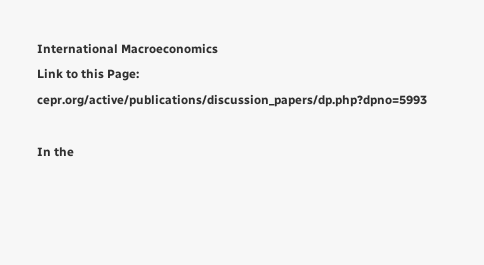International Macroeconomics
Link to this Page: cepr.org/active/publications/discussion_papers/dp.php?dpno=5993

In the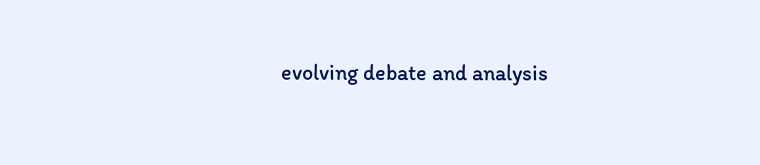evolving debate and analysis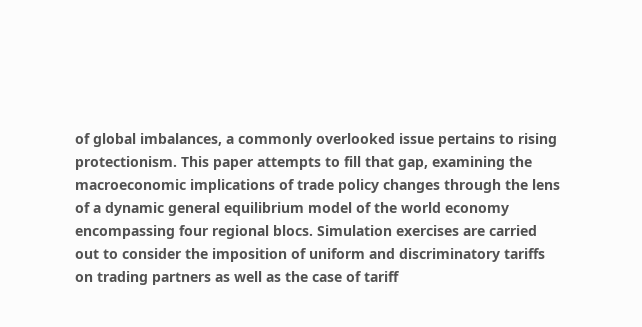of global imbalances, a commonly overlooked issue pertains to rising protectionism. This paper attempts to fill that gap, examining the macroeconomic implications of trade policy changes through the lens of a dynamic general equilibrium model of the world economy encompassing four regional blocs. Simulation exercises are carried out to consider the imposition of uniform and discriminatory tariffs on trading partners as well as the case of tariff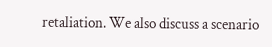retaliation. We also discuss a scenario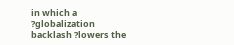in which a ?globalization backlash ?lowers the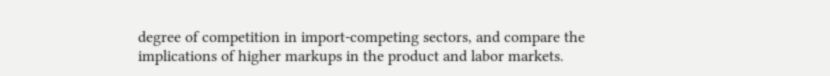degree of competition in import-competing sectors, and compare the implications of higher markups in the product and labor markets.